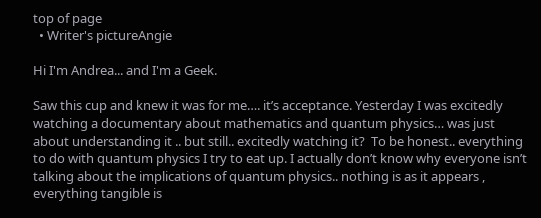top of page
  • Writer's pictureAngie

Hi I'm Andrea... and I'm a Geek.

Saw this cup and knew it was for me…. it’s acceptance. Yesterday I was excitedly watching a documentary about mathematics and quantum physics… was just about understanding it .. but still.. excitedly watching it?  To be honest.. everything to do with quantum physics I try to eat up. I actually don’t know why everyone isn’t talking about the implications of quantum physics.. nothing is as it appears , everything tangible is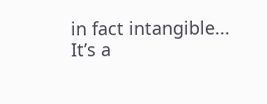in fact intangible... It’s a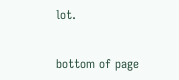lot.


bottom of page